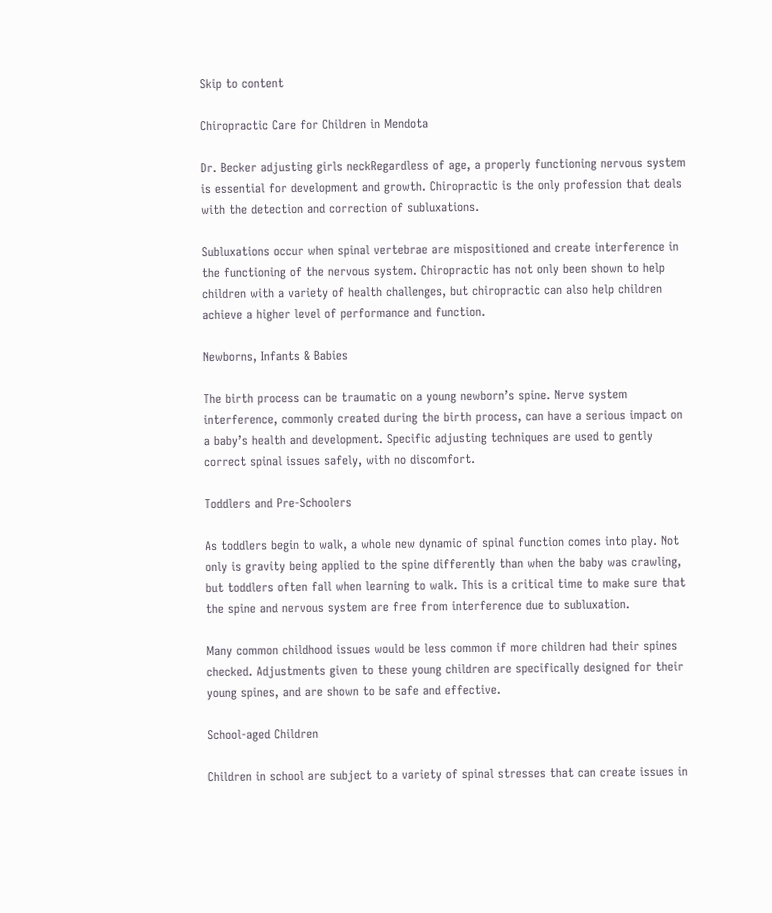Skip to content

Chiropractic Care for Children in Mendota

Dr. Becker adjusting girls neckRegardless of age, a properly functioning nervous system is essential for development and growth. Chiropractic is the only profession that deals with the detection and correction of subluxations.

Subluxations occur when spinal vertebrae are mispositioned and create interference in the functioning of the nervous system. Chiropractic has not only been shown to help children with a variety of health challenges, but chiropractic can also help children achieve a higher level of performance and function.

Newborns, Infants & Babies

The birth process can be traumatic on a young newborn’s spine. Nerve system interference, commonly created during the birth process, can have a serious impact on a baby’s health and development. Specific adjusting techniques are used to gently correct spinal issues safely, with no discomfort.

Toddlers and Pre-Schoolers

As toddlers begin to walk, a whole new dynamic of spinal function comes into play. Not only is gravity being applied to the spine differently than when the baby was crawling, but toddlers often fall when learning to walk. This is a critical time to make sure that the spine and nervous system are free from interference due to subluxation.

Many common childhood issues would be less common if more children had their spines checked. Adjustments given to these young children are specifically designed for their young spines, and are shown to be safe and effective.

School-aged Children

Children in school are subject to a variety of spinal stresses that can create issues in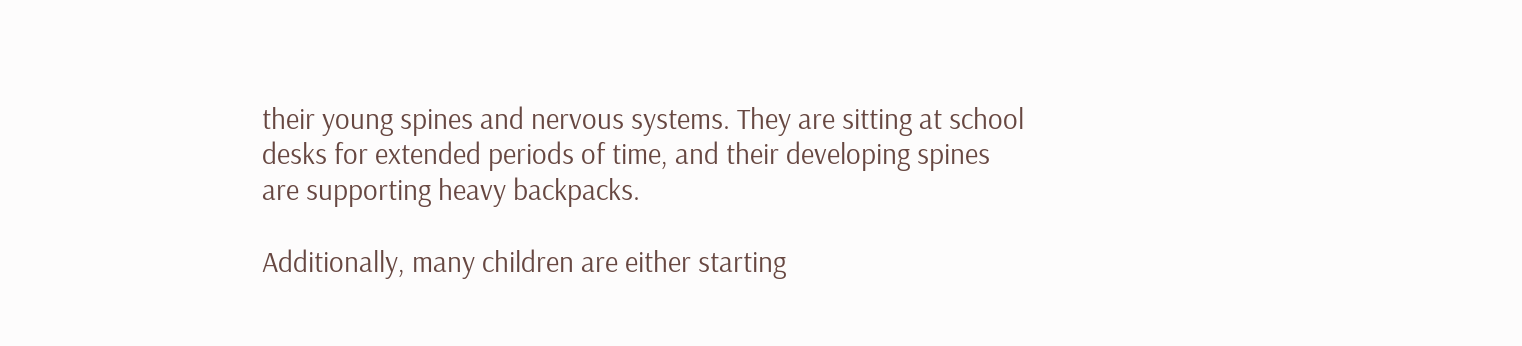their young spines and nervous systems. They are sitting at school desks for extended periods of time, and their developing spines are supporting heavy backpacks.

Additionally, many children are either starting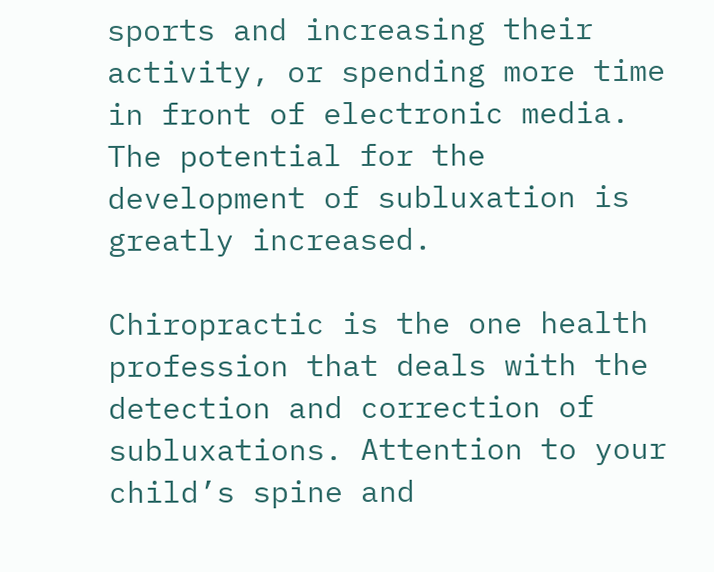sports and increasing their activity, or spending more time in front of electronic media. The potential for the development of subluxation is greatly increased.

Chiropractic is the one health profession that deals with the detection and correction of subluxations. Attention to your child’s spine and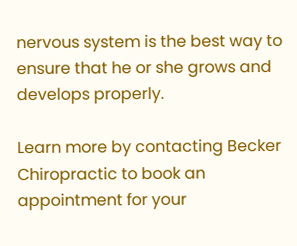nervous system is the best way to ensure that he or she grows and develops properly.

Learn more by contacting Becker Chiropractic to book an appointment for your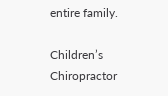entire family.

Children’s Chiropractor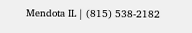Mendota IL | (815) 538-2182